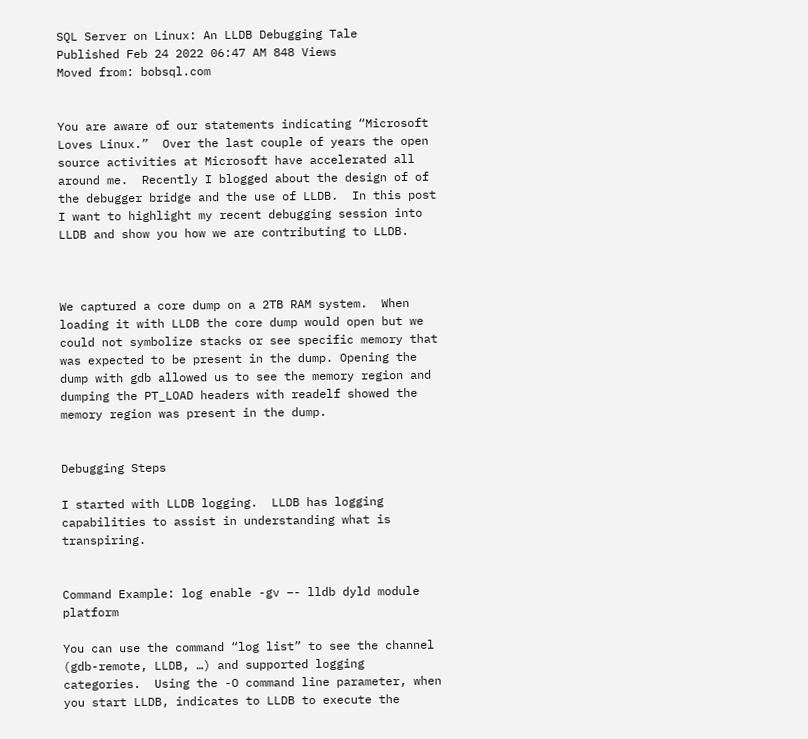SQL Server on Linux: An LLDB Debugging Tale
Published Feb 24 2022 06:47 AM 848 Views
Moved from: bobsql.com


You are aware of our statements indicating “Microsoft Loves Linux.”  Over the last couple of years the open source activities at Microsoft have accelerated all around me.  Recently I blogged about the design of of the debugger bridge and the use of LLDB.  In this post I want to highlight my recent debugging session into LLDB and show you how we are contributing to LLDB.



We captured a core dump on a 2TB RAM system.  When loading it with LLDB the core dump would open but we could not symbolize stacks or see specific memory that was expected to be present in the dump. Opening the dump with gdb allowed us to see the memory region and dumping the PT_LOAD headers with readelf showed the memory region was present in the dump.


Debugging Steps

I started with LLDB logging.  LLDB has logging capabilities to assist in understanding what is transpiring.


Command Example: log enable -gv –- lldb dyld module platform

You can use the command “log list” to see the channel (gdb-remote, LLDB, …) and supported logging categories.  Using the -O command line parameter, when you start LLDB, indicates to LLDB to execute the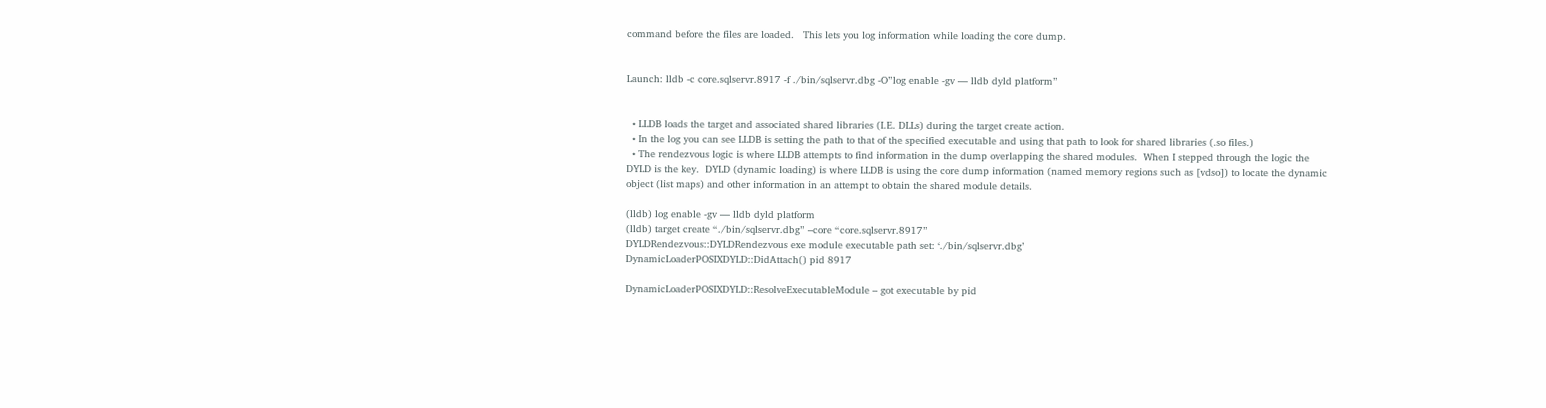command before the files are loaded.   This lets you log information while loading the core dump.


Launch: lldb -c core.sqlservr.8917 -f ./bin/sqlservr.dbg -O”log enable -gv — lldb dyld platform”


  • LLDB loads the target and associated shared libraries (I.E. DLLs) during the target create action.
  • In the log you can see LLDB is setting the path to that of the specified executable and using that path to look for shared libraries (.so files.)
  • The rendezvous logic is where LLDB attempts to find information in the dump overlapping the shared modules.  When I stepped through the logic the DYLD is the key.  DYLD (dynamic loading) is where LLDB is using the core dump information (named memory regions such as [vdso]) to locate the dynamic object (list maps) and other information in an attempt to obtain the shared module details.

(lldb) log enable -gv — lldb dyld platform
(lldb) target create “./bin/sqlservr.dbg” –core “core.sqlservr.8917”
DYLDRendezvous::DYLDRendezvous exe module executable path set: ‘./bin/sqlservr.dbg’
DynamicLoaderPOSIXDYLD::DidAttach() pid 8917

DynamicLoaderPOSIXDYLD::ResolveExecutableModule – got executable by pid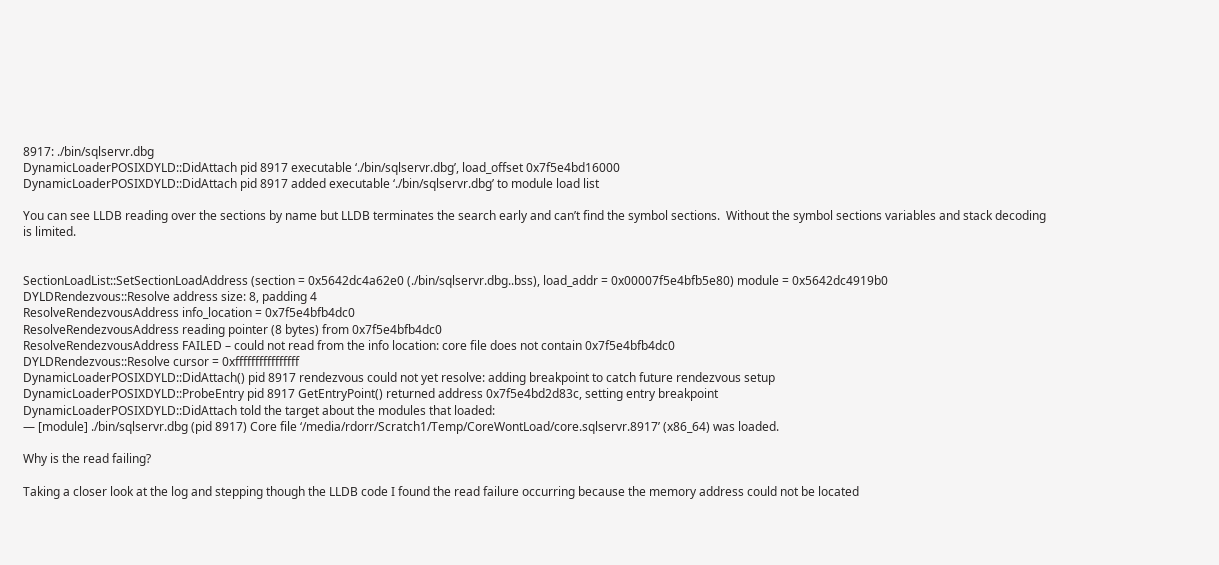8917: ./bin/sqlservr.dbg
DynamicLoaderPOSIXDYLD::DidAttach pid 8917 executable ‘./bin/sqlservr.dbg’, load_offset 0x7f5e4bd16000
DynamicLoaderPOSIXDYLD::DidAttach pid 8917 added executable ‘./bin/sqlservr.dbg’ to module load list

You can see LLDB reading over the sections by name but LLDB terminates the search early and can’t find the symbol sections.  Without the symbol sections variables and stack decoding is limited.


SectionLoadList::SetSectionLoadAddress (section = 0x5642dc4a62e0 (./bin/sqlservr.dbg..bss), load_addr = 0x00007f5e4bfb5e80) module = 0x5642dc4919b0
DYLDRendezvous::Resolve address size: 8, padding 4
ResolveRendezvousAddress info_location = 0x7f5e4bfb4dc0
ResolveRendezvousAddress reading pointer (8 bytes) from 0x7f5e4bfb4dc0
ResolveRendezvousAddress FAILED – could not read from the info location: core file does not contain 0x7f5e4bfb4dc0
DYLDRendezvous::Resolve cursor = 0xffffffffffffffff
DynamicLoaderPOSIXDYLD::DidAttach() pid 8917 rendezvous could not yet resolve: adding breakpoint to catch future rendezvous setup
DynamicLoaderPOSIXDYLD::ProbeEntry pid 8917 GetEntryPoint() returned address 0x7f5e4bd2d83c, setting entry breakpoint
DynamicLoaderPOSIXDYLD::DidAttach told the target about the modules that loaded:
— [module] ./bin/sqlservr.dbg (pid 8917) Core file ‘/media/rdorr/Scratch1/Temp/CoreWontLoad/core.sqlservr.8917’ (x86_64) was loaded.

Why is the read failing?

Taking a closer look at the log and stepping though the LLDB code I found the read failure occurring because the memory address could not be located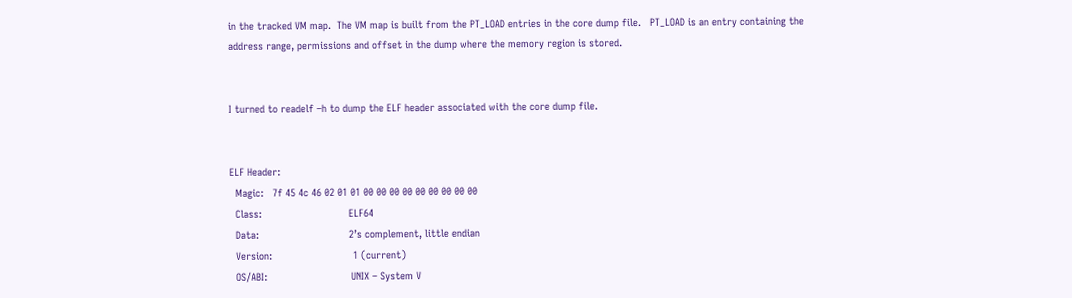in the tracked VM map.  The VM map is built from the PT_LOAD entries in the core dump file.   PT_LOAD is an entry containing the address range, permissions and offset in the dump where the memory region is stored.


I turned to readelf –h to dump the ELF header associated with the core dump file.


ELF Header:
  Magic:   7f 45 4c 46 02 01 01 00 00 00 00 00 00 00 00 00
  Class:                             ELF64
  Data:                              2’s complement, little endian
  Version:                           1 (current)
  OS/ABI:                            UNIX – System V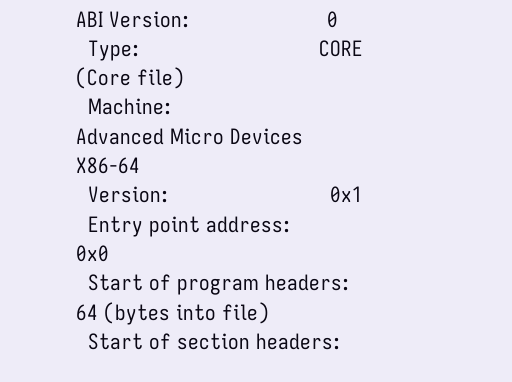ABI Version:                       0
  Type:                              CORE (Core file)
  Machine:                           Advanced Micro Devices X86-64
  Version:                           0x1
  Entry point address:               0x0
  Start of program headers:          64 (bytes into file)
  Start of section headers: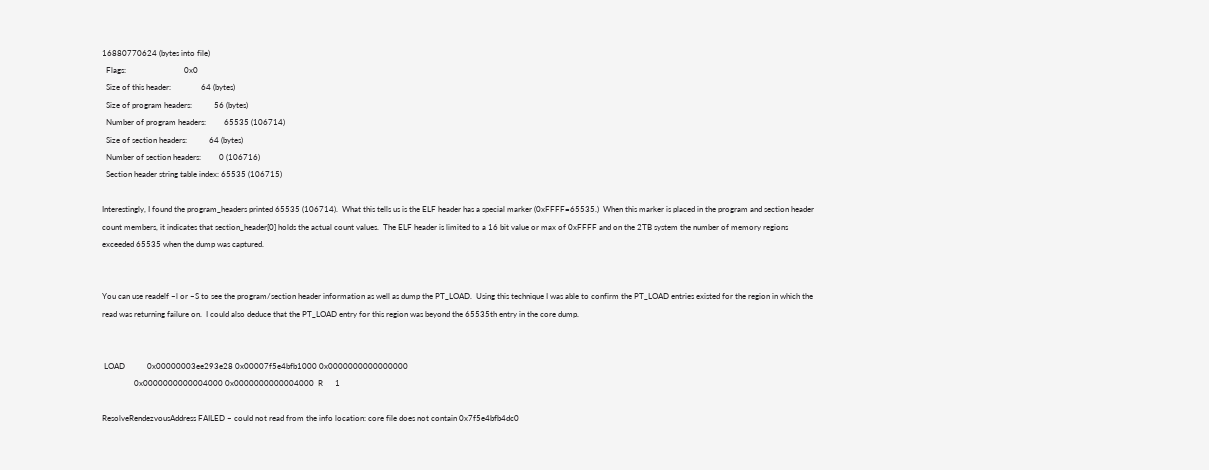16880770624 (bytes into file)
  Flags:                             0x0
  Size of this header:               64 (bytes)
  Size of program headers:           56 (bytes)
  Number of program headers:         65535 (106714)
  Size of section headers:           64 (bytes)
  Number of section headers:         0 (106716)
  Section header string table index: 65535 (106715)

Interestingly, I found the program_headers printed 65535 (106714).  What this tells us is the ELF header has a special marker (0xFFFF=65535.)  When this marker is placed in the program and section header count members, it indicates that section_header[0] holds the actual count values.  The ELF header is limited to a 16 bit value or max of 0xFFFF and on the 2TB system the number of memory regions exceeded 65535 when the dump was captured.


You can use readelf –l or –S to see the program/section header information as well as dump the PT_LOAD.  Using this technique I was able to confirm the PT_LOAD entries existed for the region in which the read was returning failure on.  I could also deduce that the PT_LOAD entry for this region was beyond the 65535th entry in the core dump.


 LOAD           0x00000003ee293e28 0x00007f5e4bfb1000 0x0000000000000000
                0x0000000000004000 0x0000000000004000  R      1

ResolveRendezvousAddress FAILED – could not read from the info location: core file does not contain 0x7f5e4bfb4dc0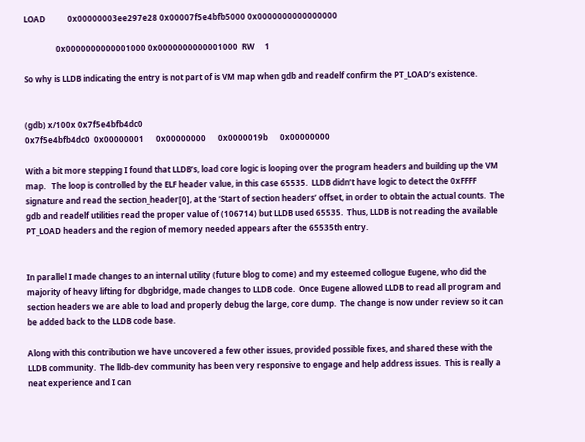LOAD           0x00000003ee297e28 0x00007f5e4bfb5000 0x0000000000000000

                0x0000000000001000 0x0000000000001000  RW     1

So why is LLDB indicating the entry is not part of is VM map when gdb and readelf confirm the PT_LOAD’s existence.


(gdb) x/100x 0x7f5e4bfb4dc0
0x7f5e4bfb4dc0  0x00000001      0x00000000      0x0000019b      0x00000000

With a bit more stepping I found that LLDB’s, load core logic is looping over the program headers and building up the VM map.   The loop is controlled by the ELF header value, in this case 65535.  LLDB didn’t have logic to detect the 0xFFFF signature and read the section_header[0], at the ‘Start of section headers’ offset, in order to obtain the actual counts.  The gdb and readelf utilities read the proper value of (106714) but LLDB used 65535.  Thus, LLDB is not reading the available PT_LOAD headers and the region of memory needed appears after the 65535th entry.


In parallel I made changes to an internal utility (future blog to come) and my esteemed collogue Eugene, who did the majority of heavy lifting for dbgbridge, made changes to LLDB code.  Once Eugene allowed LLDB to read all program and section headers we are able to load and properly debug the large, core dump.  The change is now under review so it can be added back to the LLDB code base.

Along with this contribution we have uncovered a few other issues, provided possible fixes, and shared these with the LLDB community.  The lldb-dev community has been very responsive to engage and help address issues.  This is really a neat experience and I can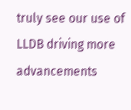truly see our use of LLDB driving more advancements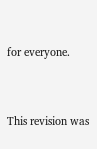for everyone.



This revision was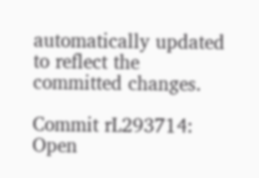automatically updated to reflect the committed changes.

Commit rL293714: Open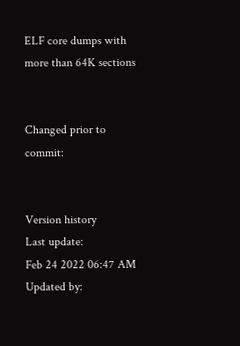ELF core dumps with more than 64K sections


Changed prior to commit:


Version history
Last update:
Feb 24 2022 06:47 AM
Updated by: